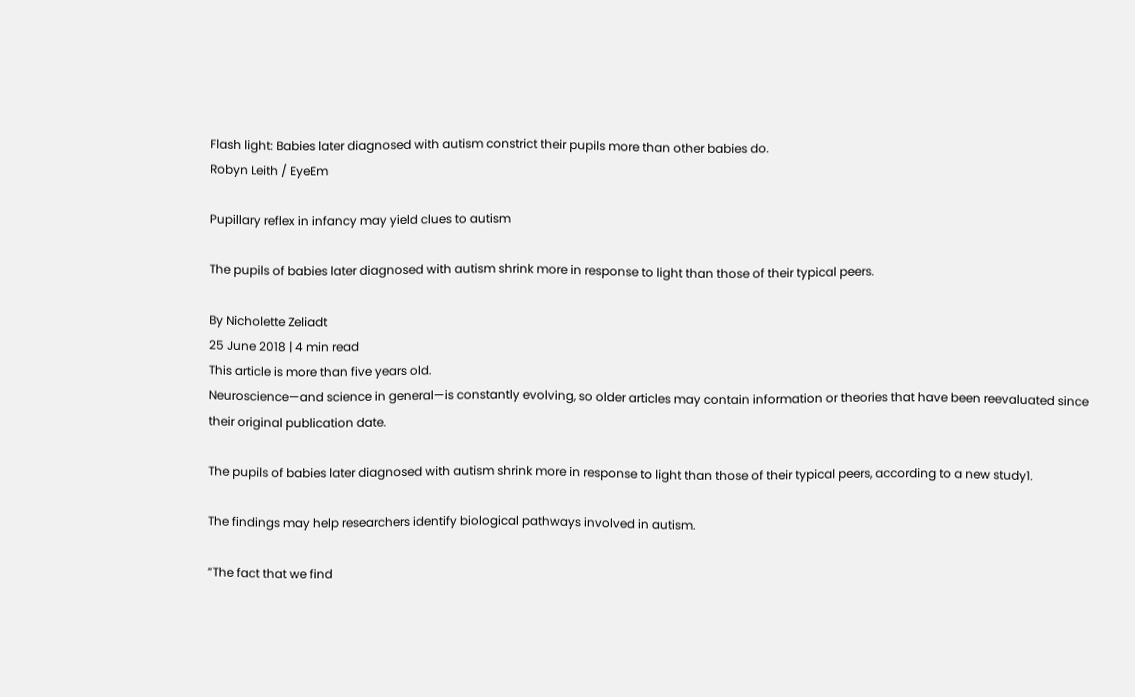Flash light: Babies later diagnosed with autism constrict their pupils more than other babies do.
Robyn Leith / EyeEm

Pupillary reflex in infancy may yield clues to autism

The pupils of babies later diagnosed with autism shrink more in response to light than those of their typical peers.

By Nicholette Zeliadt
25 June 2018 | 4 min read
This article is more than five years old.
Neuroscience—and science in general—is constantly evolving, so older articles may contain information or theories that have been reevaluated since their original publication date.

The pupils of babies later diagnosed with autism shrink more in response to light than those of their typical peers, according to a new study1.

The findings may help researchers identify biological pathways involved in autism.

“The fact that we find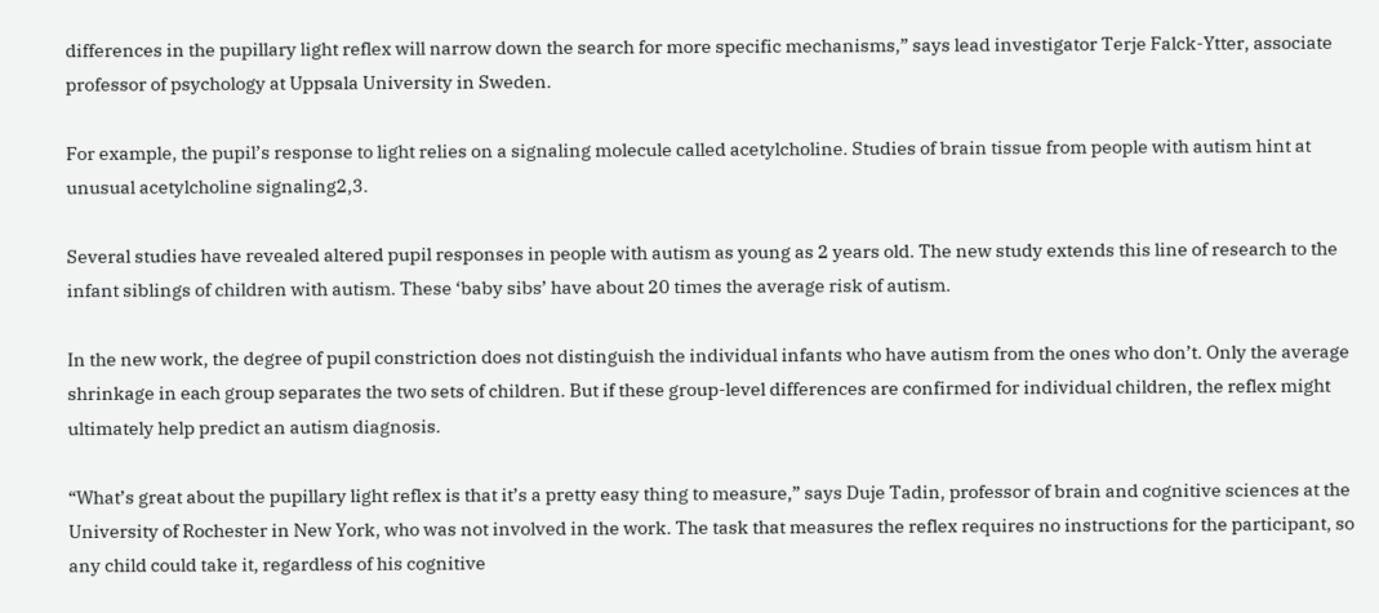differences in the pupillary light reflex will narrow down the search for more specific mechanisms,” says lead investigator Terje Falck-Ytter, associate professor of psychology at Uppsala University in Sweden.

For example, the pupil’s response to light relies on a signaling molecule called acetylcholine. Studies of brain tissue from people with autism hint at unusual acetylcholine signaling2,3.

Several studies have revealed altered pupil responses in people with autism as young as 2 years old. The new study extends this line of research to the infant siblings of children with autism. These ‘baby sibs’ have about 20 times the average risk of autism.

In the new work, the degree of pupil constriction does not distinguish the individual infants who have autism from the ones who don’t. Only the average shrinkage in each group separates the two sets of children. But if these group-level differences are confirmed for individual children, the reflex might ultimately help predict an autism diagnosis.

“What’s great about the pupillary light reflex is that it’s a pretty easy thing to measure,” says Duje Tadin, professor of brain and cognitive sciences at the University of Rochester in New York, who was not involved in the work. The task that measures the reflex requires no instructions for the participant, so any child could take it, regardless of his cognitive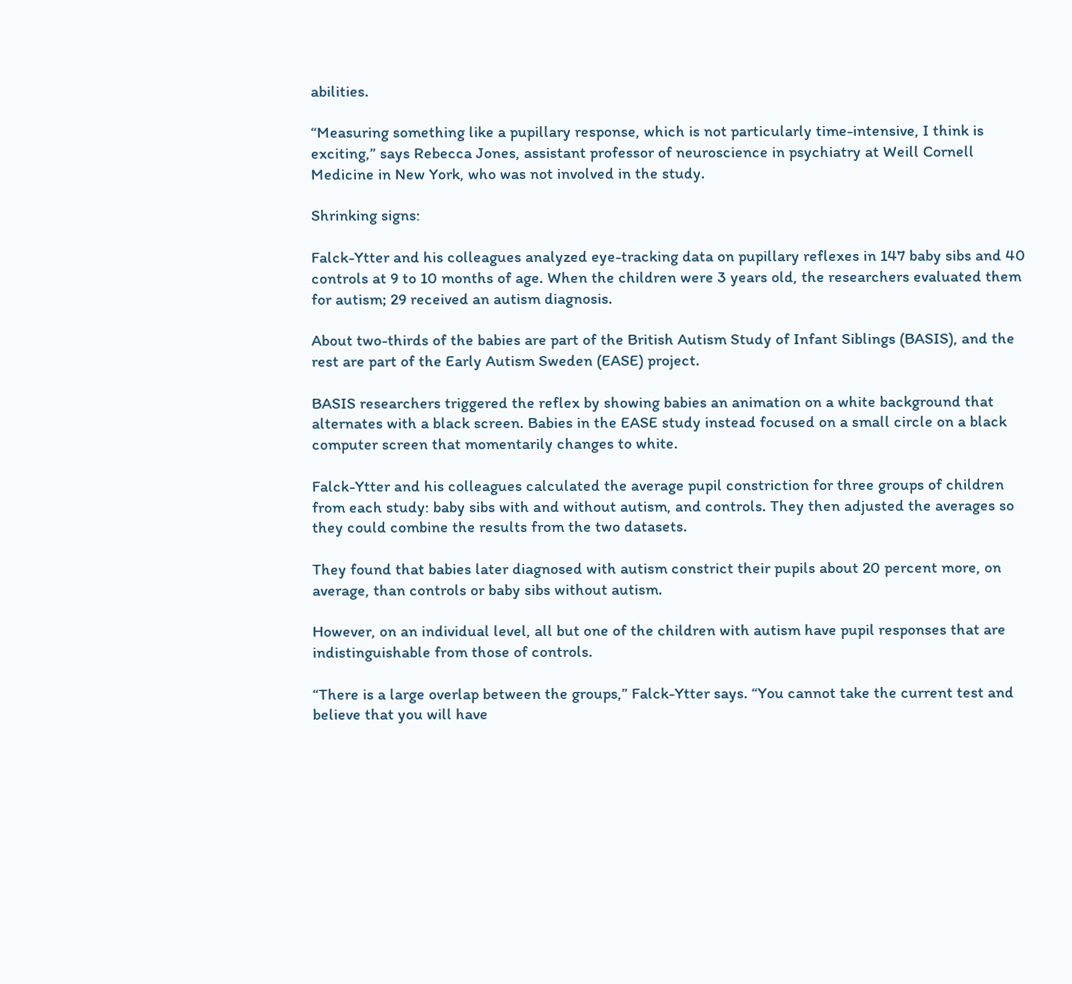abilities.

“Measuring something like a pupillary response, which is not particularly time-intensive, I think is exciting,” says Rebecca Jones, assistant professor of neuroscience in psychiatry at Weill Cornell Medicine in New York, who was not involved in the study.

Shrinking signs:

Falck-Ytter and his colleagues analyzed eye-tracking data on pupillary reflexes in 147 baby sibs and 40 controls at 9 to 10 months of age. When the children were 3 years old, the researchers evaluated them for autism; 29 received an autism diagnosis.

About two-thirds of the babies are part of the British Autism Study of Infant Siblings (BASIS), and the rest are part of the Early Autism Sweden (EASE) project.

BASIS researchers triggered the reflex by showing babies an animation on a white background that alternates with a black screen. Babies in the EASE study instead focused on a small circle on a black computer screen that momentarily changes to white.

Falck-Ytter and his colleagues calculated the average pupil constriction for three groups of children from each study: baby sibs with and without autism, and controls. They then adjusted the averages so they could combine the results from the two datasets.

They found that babies later diagnosed with autism constrict their pupils about 20 percent more, on average, than controls or baby sibs without autism.

However, on an individual level, all but one of the children with autism have pupil responses that are indistinguishable from those of controls.

“There is a large overlap between the groups,” Falck-Ytter says. “You cannot take the current test and believe that you will have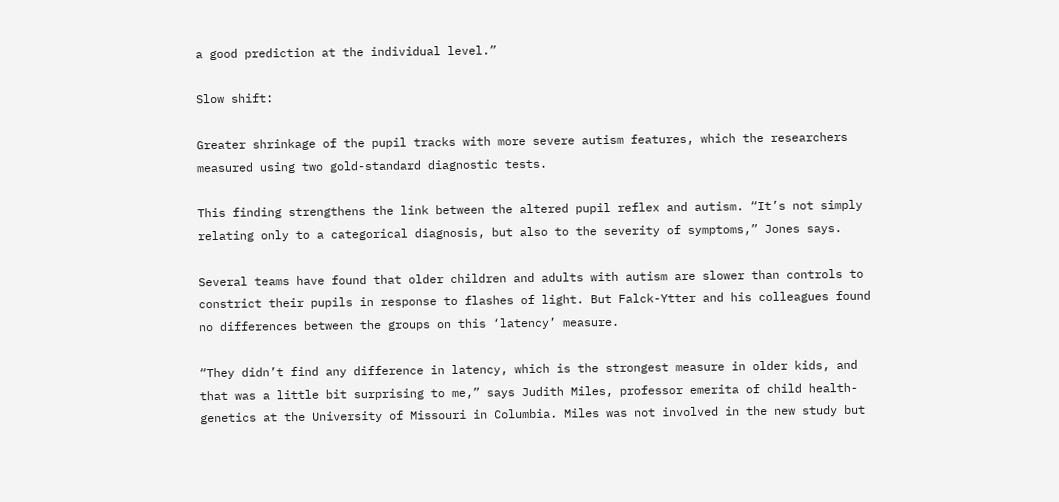a good prediction at the individual level.”

Slow shift:

Greater shrinkage of the pupil tracks with more severe autism features, which the researchers measured using two gold-standard diagnostic tests.

This finding strengthens the link between the altered pupil reflex and autism. “It’s not simply relating only to a categorical diagnosis, but also to the severity of symptoms,” Jones says.

Several teams have found that older children and adults with autism are slower than controls to constrict their pupils in response to flashes of light. But Falck-Ytter and his colleagues found no differences between the groups on this ‘latency’ measure.

“They didn’t find any difference in latency, which is the strongest measure in older kids, and that was a little bit surprising to me,” says Judith Miles, professor emerita of child health-genetics at the University of Missouri in Columbia. Miles was not involved in the new study but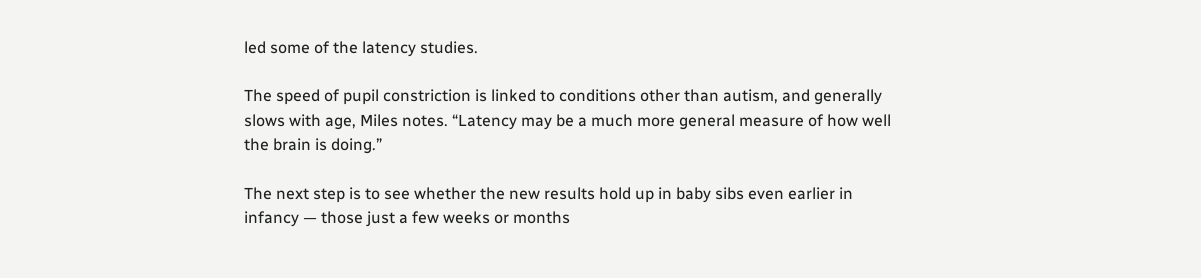led some of the latency studies.

The speed of pupil constriction is linked to conditions other than autism, and generally slows with age, Miles notes. “Latency may be a much more general measure of how well the brain is doing.”

The next step is to see whether the new results hold up in baby sibs even earlier in infancy — those just a few weeks or months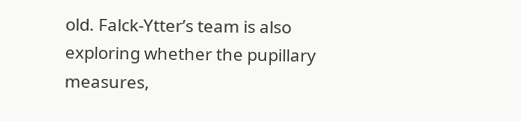old. Falck-Ytter’s team is also exploring whether the pupillary measures,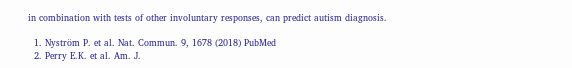in combination with tests of other involuntary responses, can predict autism diagnosis.

  1. Nyström P. et al. Nat. Commun. 9, 1678 (2018) PubMed
  2. Perry E.K. et al. Am. J.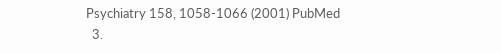Psychiatry 158, 1058-1066 (2001) PubMed
  3.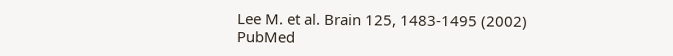Lee M. et al. Brain 125, 1483-1495 (2002) PubMed